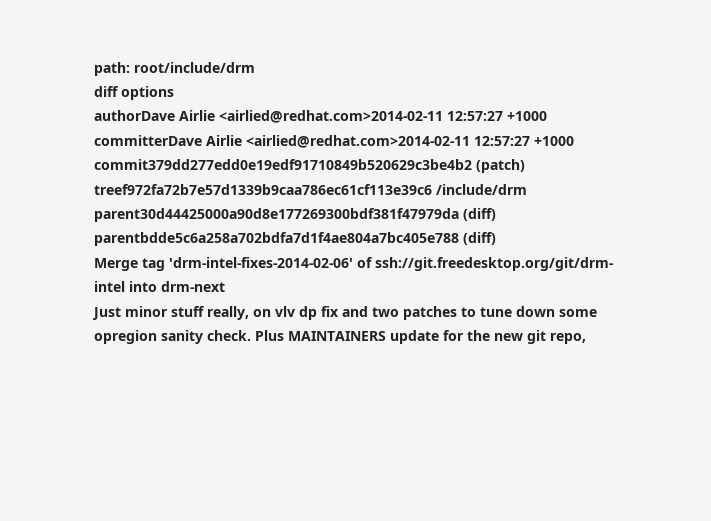path: root/include/drm
diff options
authorDave Airlie <airlied@redhat.com>2014-02-11 12:57:27 +1000
committerDave Airlie <airlied@redhat.com>2014-02-11 12:57:27 +1000
commit379dd277edd0e19edf91710849b520629c3be4b2 (patch)
treef972fa72b7e57d1339b9caa786ec61cf113e39c6 /include/drm
parent30d44425000a90d8e177269300bdf381f47979da (diff)
parentbdde5c6a258a702bdfa7d1f4ae804a7bc405e788 (diff)
Merge tag 'drm-intel-fixes-2014-02-06' of ssh://git.freedesktop.org/git/drm-intel into drm-next
Just minor stuff really, on vlv dp fix and two patches to tune down some opregion sanity check. Plus MAINTAINERS update for the new git repo,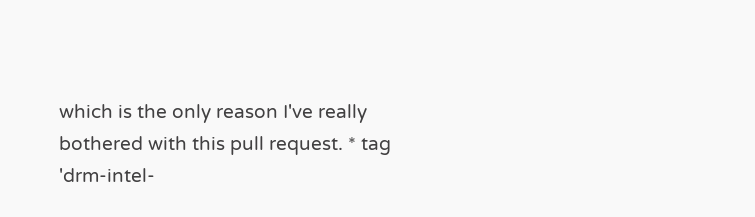which is the only reason I've really bothered with this pull request. * tag 'drm-intel-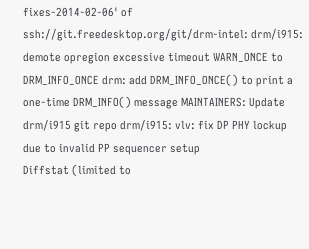fixes-2014-02-06' of ssh://git.freedesktop.org/git/drm-intel: drm/i915: demote opregion excessive timeout WARN_ONCE to DRM_INFO_ONCE drm: add DRM_INFO_ONCE() to print a one-time DRM_INFO() message MAINTAINERS: Update drm/i915 git repo drm/i915: vlv: fix DP PHY lockup due to invalid PP sequencer setup
Diffstat (limited to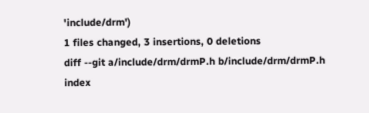'include/drm')
1 files changed, 3 insertions, 0 deletions
diff --git a/include/drm/drmP.h b/include/drm/drmP.h
index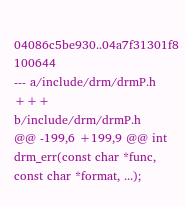04086c5be930..04a7f31301f8 100644
--- a/include/drm/drmP.h
+++ b/include/drm/drmP.h
@@ -199,6 +199,9 @@ int drm_err(const char *func, const char *format, ...);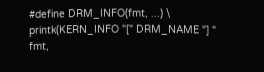#define DRM_INFO(fmt, ...) \
printk(KERN_INFO "[" DRM_NAME "] " fmt,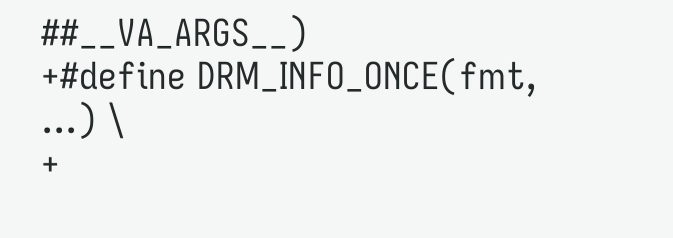##__VA_ARGS__)
+#define DRM_INFO_ONCE(fmt, ...) \
+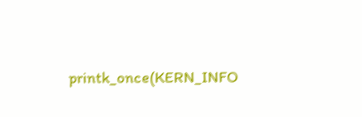printk_once(KERN_INFO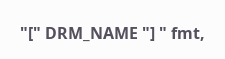"[" DRM_NAME "] " fmt,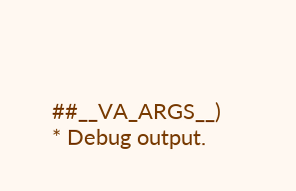##__VA_ARGS__)
* Debug output.